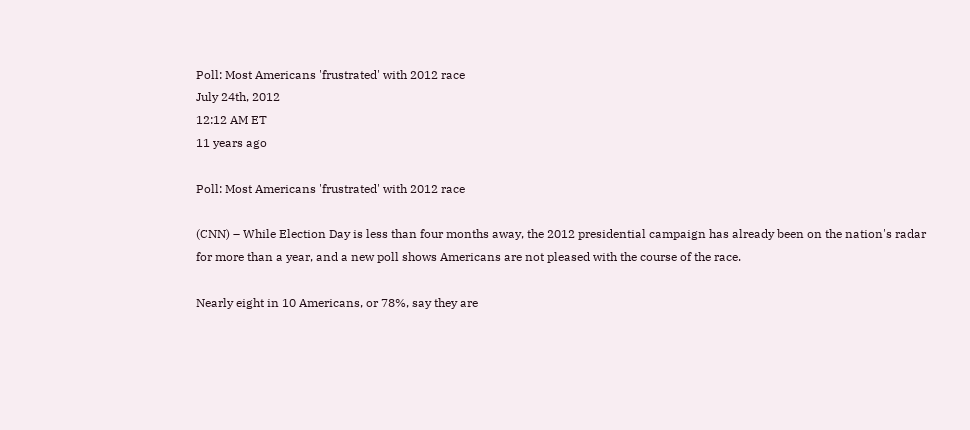Poll: Most Americans 'frustrated' with 2012 race
July 24th, 2012
12:12 AM ET
11 years ago

Poll: Most Americans 'frustrated' with 2012 race

(CNN) – While Election Day is less than four months away, the 2012 presidential campaign has already been on the nation's radar for more than a year, and a new poll shows Americans are not pleased with the course of the race.

Nearly eight in 10 Americans, or 78%, say they are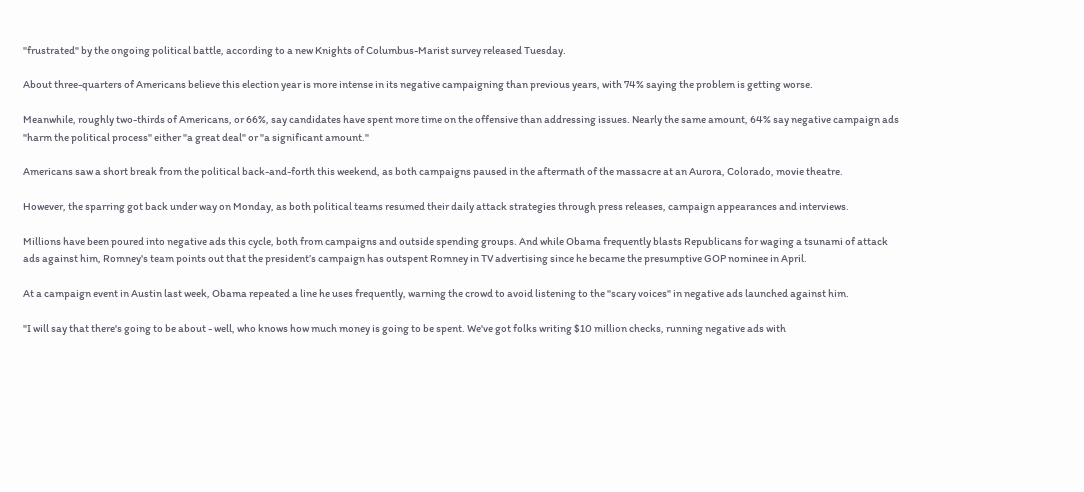"frustrated" by the ongoing political battle, according to a new Knights of Columbus-Marist survey released Tuesday.

About three-quarters of Americans believe this election year is more intense in its negative campaigning than previous years, with 74% saying the problem is getting worse.

Meanwhile, roughly two-thirds of Americans, or 66%, say candidates have spent more time on the offensive than addressing issues. Nearly the same amount, 64% say negative campaign ads "harm the political process" either "a great deal" or "a significant amount."

Americans saw a short break from the political back-and-forth this weekend, as both campaigns paused in the aftermath of the massacre at an Aurora, Colorado, movie theatre.

However, the sparring got back under way on Monday, as both political teams resumed their daily attack strategies through press releases, campaign appearances and interviews.

Millions have been poured into negative ads this cycle, both from campaigns and outside spending groups. And while Obama frequently blasts Republicans for waging a tsunami of attack ads against him, Romney's team points out that the president’s campaign has outspent Romney in TV advertising since he became the presumptive GOP nominee in April.

At a campaign event in Austin last week, Obama repeated a line he uses frequently, warning the crowd to avoid listening to the "scary voices" in negative ads launched against him.

"I will say that there's going to be about - well, who knows how much money is going to be spent. We've got folks writing $10 million checks, running negative ads with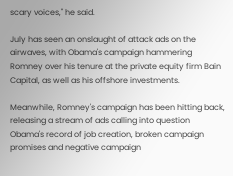scary voices," he said.

July has seen an onslaught of attack ads on the airwaves, with Obama's campaign hammering Romney over his tenure at the private equity firm Bain Capital, as well as his offshore investments.

Meanwhile, Romney's campaign has been hitting back, releasing a stream of ads calling into question Obama's record of job creation, broken campaign promises and negative campaign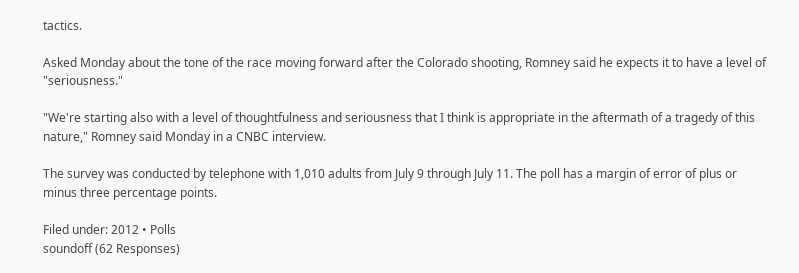tactics.

Asked Monday about the tone of the race moving forward after the Colorado shooting, Romney said he expects it to have a level of "seriousness."

"We're starting also with a level of thoughtfulness and seriousness that I think is appropriate in the aftermath of a tragedy of this nature," Romney said Monday in a CNBC interview.

The survey was conducted by telephone with 1,010 adults from July 9 through July 11. The poll has a margin of error of plus or minus three percentage points.

Filed under: 2012 • Polls
soundoff (62 Responses)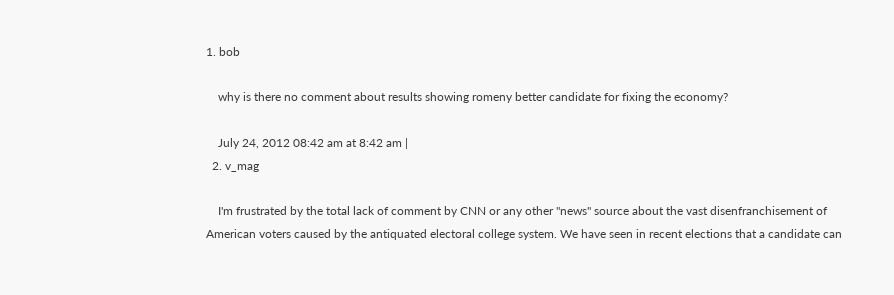1. bob

    why is there no comment about results showing romeny better candidate for fixing the economy?

    July 24, 2012 08:42 am at 8:42 am |
  2. v_mag

    I'm frustrated by the total lack of comment by CNN or any other "news" source about the vast disenfranchisement of American voters caused by the antiquated electoral college system. We have seen in recent elections that a candidate can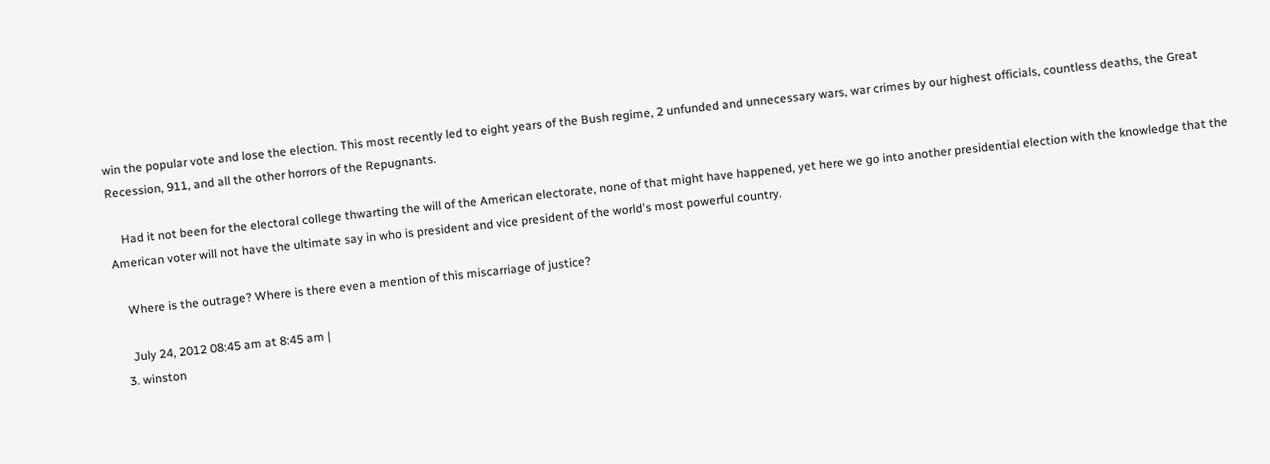win the popular vote and lose the election. This most recently led to eight years of the Bush regime, 2 unfunded and unnecessary wars, war crimes by our highest officials, countless deaths, the Great Recession, 911, and all the other horrors of the Repugnants.

    Had it not been for the electoral college thwarting the will of the American electorate, none of that might have happened, yet here we go into another presidential election with the knowledge that the American voter will not have the ultimate say in who is president and vice president of the world's most powerful country.

    Where is the outrage? Where is there even a mention of this miscarriage of justice?

    July 24, 2012 08:45 am at 8:45 am |
  3. winston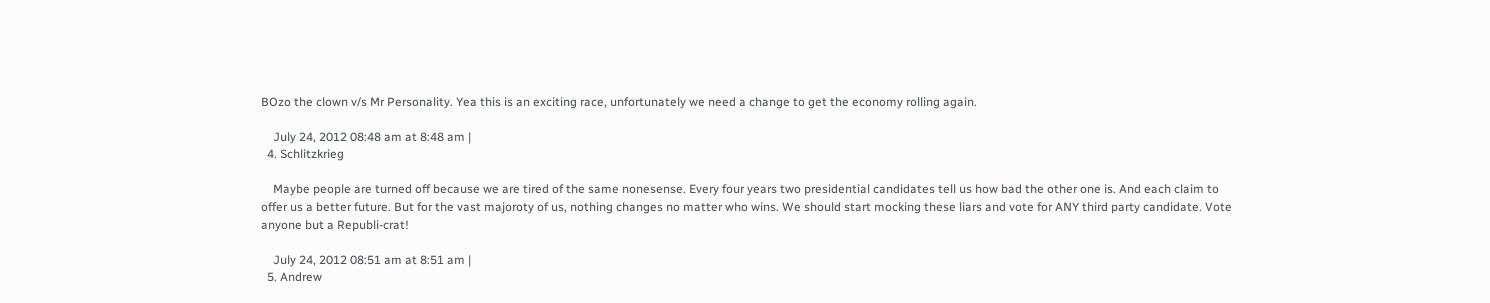BOzo the clown v/s Mr Personality. Yea this is an exciting race, unfortunately we need a change to get the economy rolling again.

    July 24, 2012 08:48 am at 8:48 am |
  4. Schlitzkrieg

    Maybe people are turned off because we are tired of the same nonesense. Every four years two presidential candidates tell us how bad the other one is. And each claim to offer us a better future. But for the vast majoroty of us, nothing changes no matter who wins. We should start mocking these liars and vote for ANY third party candidate. Vote anyone but a Republi-crat!

    July 24, 2012 08:51 am at 8:51 am |
  5. Andrew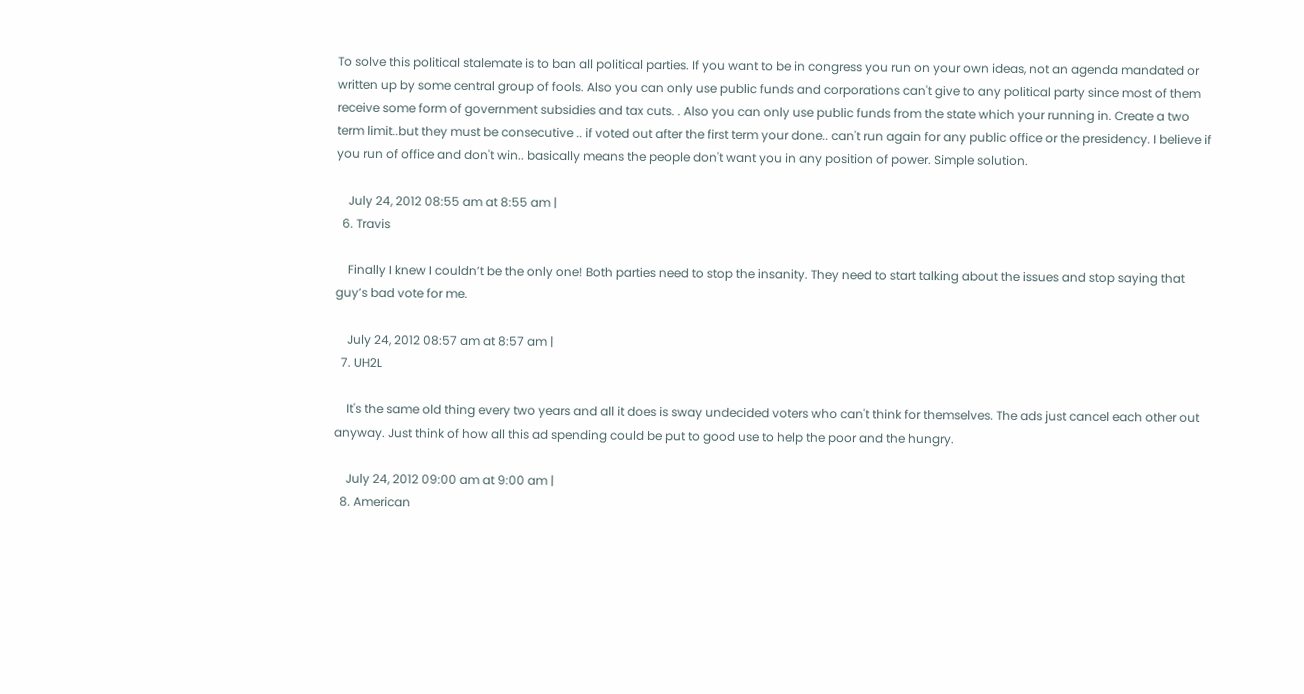To solve this political stalemate is to ban all political parties. If you want to be in congress you run on your own ideas, not an agenda mandated or written up by some central group of fools. Also you can only use public funds and corporations can't give to any political party since most of them receive some form of government subsidies and tax cuts. . Also you can only use public funds from the state which your running in. Create a two term limit..but they must be consecutive .. if voted out after the first term your done.. can't run again for any public office or the presidency. I believe if you run of office and don't win.. basically means the people don't want you in any position of power. Simple solution.

    July 24, 2012 08:55 am at 8:55 am |
  6. Travis

    Finally I knew I couldn’t be the only one! Both parties need to stop the insanity. They need to start talking about the issues and stop saying that guy’s bad vote for me.

    July 24, 2012 08:57 am at 8:57 am |
  7. UH2L

    It's the same old thing every two years and all it does is sway undecided voters who can't think for themselves. The ads just cancel each other out anyway. Just think of how all this ad spending could be put to good use to help the poor and the hungry.

    July 24, 2012 09:00 am at 9:00 am |
  8. American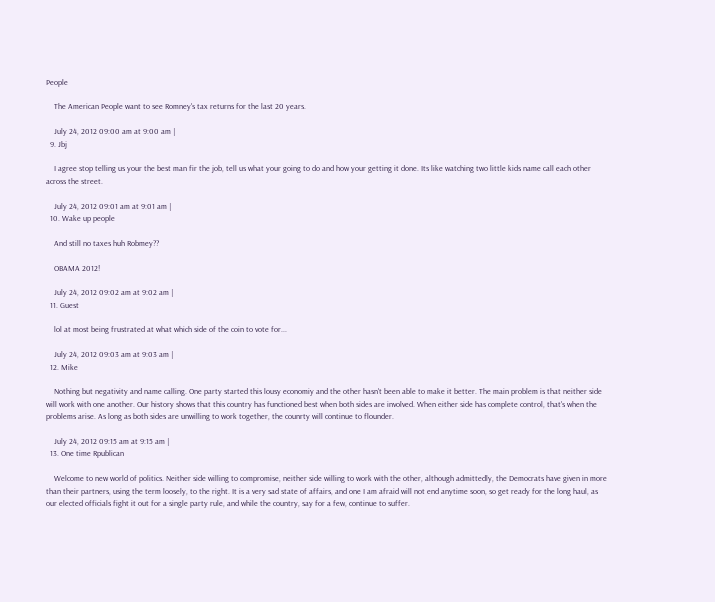People

    The American People want to see Romney's tax returns for the last 20 years.

    July 24, 2012 09:00 am at 9:00 am |
  9. Jbj

    I agree stop telling us your the best man fir the job, tell us what your going to do and how your getting it done. Its like watching two little kids name call each other across the street.

    July 24, 2012 09:01 am at 9:01 am |
  10. Wake up people

    And still no taxes huh Robmey??

    OBAMA 2012!

    July 24, 2012 09:02 am at 9:02 am |
  11. Guest

    lol at most being frustrated at what which side of the coin to vote for...

    July 24, 2012 09:03 am at 9:03 am |
  12. Mike

    Nothing but negativity and name calling. One party started this lousy economiy and the other hasn't been able to make it better. The main problem is that neither side will work with one another. Our history shows that this country has functioned best when both sides are involved. When either side has complete control, that's when the problems arise. As long as both sides are unwilling to work together, the counrty will continue to flounder.

    July 24, 2012 09:15 am at 9:15 am |
  13. One time Rpublican

    Welcome to new world of politics. Neither side willing to compromise, neither side willing to work with the other, although admittedly, the Democrats have given in more than their partners, using the term loosely, to the right. It is a very sad state of affairs, and one I am afraid will not end anytime soon, so get ready for the long haul, as our elected officials fight it out for a single party rule, and while the country, say for a few, continue to suffer.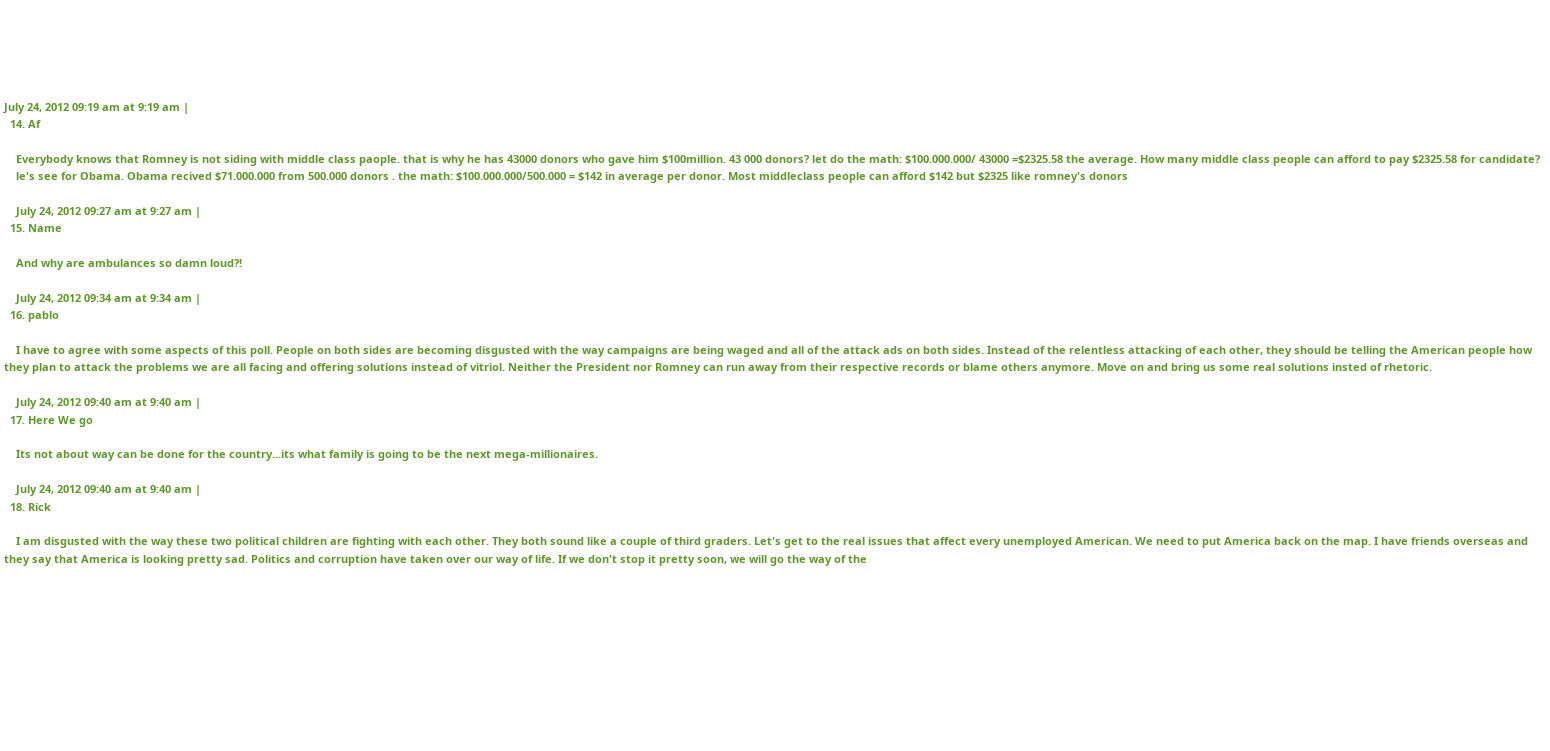July 24, 2012 09:19 am at 9:19 am |
  14. Af

    Everybody knows that Romney is not siding with middle class paople. that is why he has 43000 donors who gave him $100million. 43 000 donors? let do the math: $100.000.000/ 43000 =$2325.58 the average. How many middle class people can afford to pay $2325.58 for candidate?
    le's see for Obama. Obama recived $71.000.000 from 500.000 donors . the math: $100.000.000/500.000 = $142 in average per donor. Most middleclass people can afford $142 but $2325 like romney's donors

    July 24, 2012 09:27 am at 9:27 am |
  15. Name

    And why are ambulances so damn loud?!

    July 24, 2012 09:34 am at 9:34 am |
  16. pablo

    I have to agree with some aspects of this poll. People on both sides are becoming disgusted with the way campaigns are being waged and all of the attack ads on both sides. Instead of the relentless attacking of each other, they should be telling the American people how they plan to attack the problems we are all facing and offering solutions instead of vitriol. Neither the President nor Romney can run away from their respective records or blame others anymore. Move on and bring us some real solutions insted of rhetoric.

    July 24, 2012 09:40 am at 9:40 am |
  17. Here We go

    Its not about way can be done for the country...its what family is going to be the next mega-millionaires.

    July 24, 2012 09:40 am at 9:40 am |
  18. Rick

    I am disgusted with the way these two political children are fighting with each other. They both sound like a couple of third graders. Let's get to the real issues that affect every unemployed American. We need to put America back on the map. I have friends overseas and they say that America is looking pretty sad. Politics and corruption have taken over our way of life. If we don't stop it pretty soon, we will go the way of the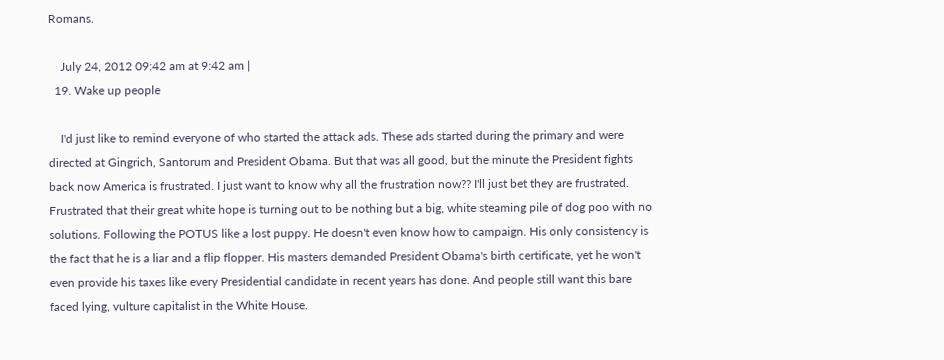Romans.

    July 24, 2012 09:42 am at 9:42 am |
  19. Wake up people

    I'd just like to remind everyone of who started the attack ads. These ads started during the primary and were directed at Gingrich, Santorum and President Obama. But that was all good, but the minute the President fights back now America is frustrated. I just want to know why all the frustration now?? I'll just bet they are frustrated. Frustrated that their great white hope is turning out to be nothing but a big, white steaming pile of dog poo with no solutions. Following the POTUS like a lost puppy. He doesn't even know how to campaign. His only consistency is the fact that he is a liar and a flip flopper. His masters demanded President Obama's birth certificate, yet he won't even provide his taxes like every Presidential candidate in recent years has done. And people still want this bare faced lying, vulture capitalist in the White House.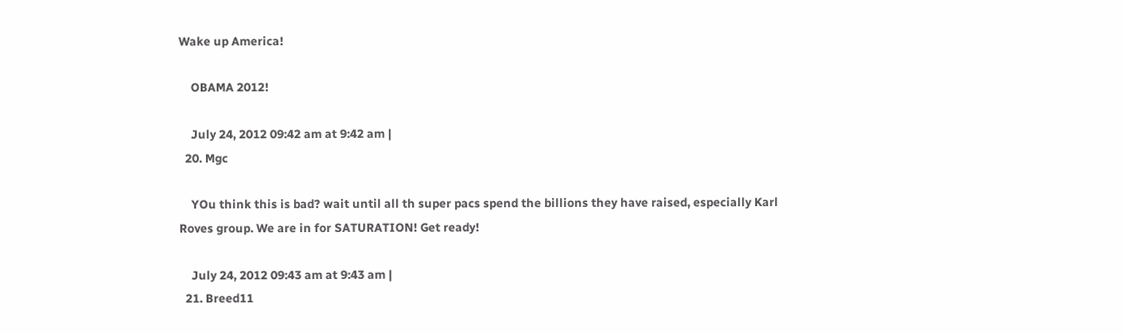Wake up America!

    OBAMA 2012!

    July 24, 2012 09:42 am at 9:42 am |
  20. Mgc

    YOu think this is bad? wait until all th super pacs spend the billions they have raised, especially Karl Roves group. We are in for SATURATION! Get ready!

    July 24, 2012 09:43 am at 9:43 am |
  21. Breed11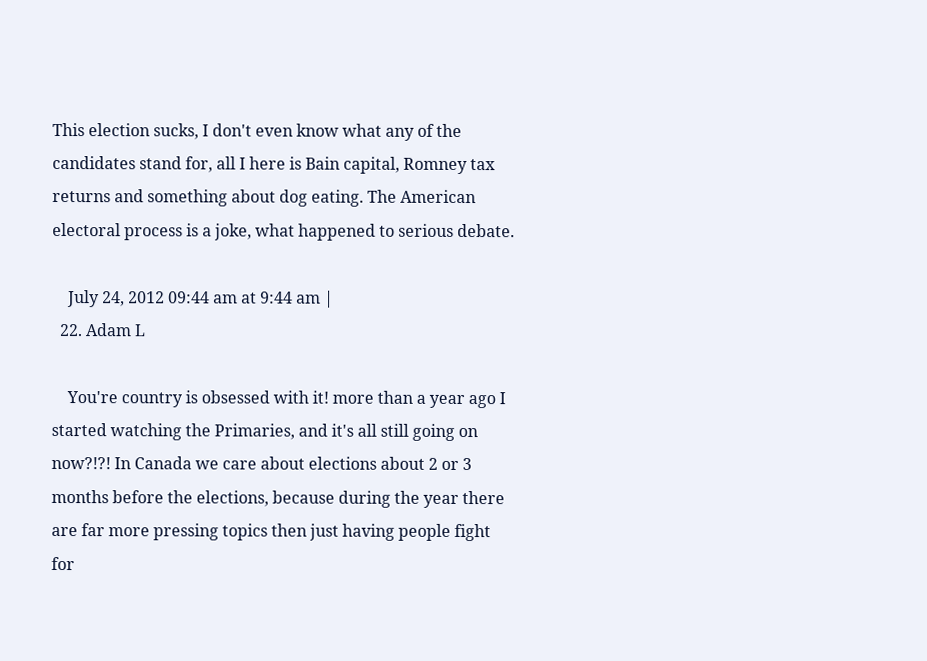This election sucks, I don't even know what any of the candidates stand for, all I here is Bain capital, Romney tax returns and something about dog eating. The American electoral process is a joke, what happened to serious debate.

    July 24, 2012 09:44 am at 9:44 am |
  22. Adam L

    You're country is obsessed with it! more than a year ago I started watching the Primaries, and it's all still going on now?!?! In Canada we care about elections about 2 or 3 months before the elections, because during the year there are far more pressing topics then just having people fight for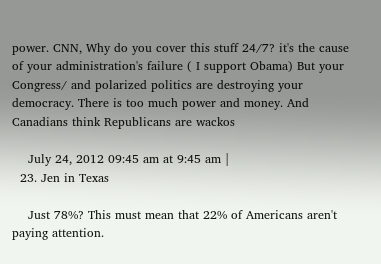power. CNN, Why do you cover this stuff 24/7? it's the cause of your administration's failure ( I support Obama) But your Congress/ and polarized politics are destroying your democracy. There is too much power and money. And Canadians think Republicans are wackos

    July 24, 2012 09:45 am at 9:45 am |
  23. Jen in Texas

    Just 78%? This must mean that 22% of Americans aren't paying attention.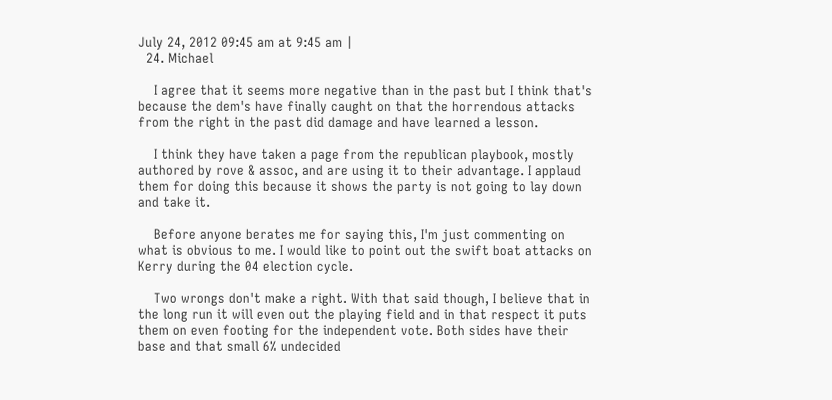July 24, 2012 09:45 am at 9:45 am |
  24. Michael

    I agree that it seems more negative than in the past but I think that's because the dem's have finally caught on that the horrendous attacks from the right in the past did damage and have learned a lesson.

    I think they have taken a page from the republican playbook, mostly authored by rove & assoc, and are using it to their advantage. I applaud them for doing this because it shows the party is not going to lay down and take it.

    Before anyone berates me for saying this, I'm just commenting on what is obvious to me. I would like to point out the swift boat attacks on Kerry during the 04 election cycle.

    Two wrongs don't make a right. With that said though, I believe that in the long run it will even out the playing field and in that respect it puts them on even footing for the independent vote. Both sides have their base and that small 6% undecided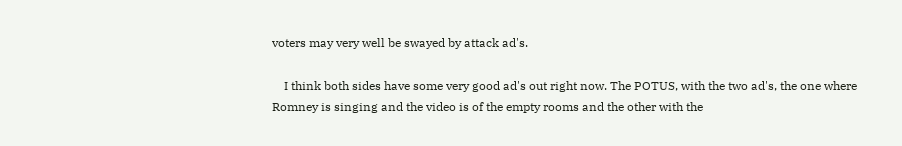voters may very well be swayed by attack ad's.

    I think both sides have some very good ad's out right now. The POTUS, with the two ad's, the one where Romney is singing and the video is of the empty rooms and the other with the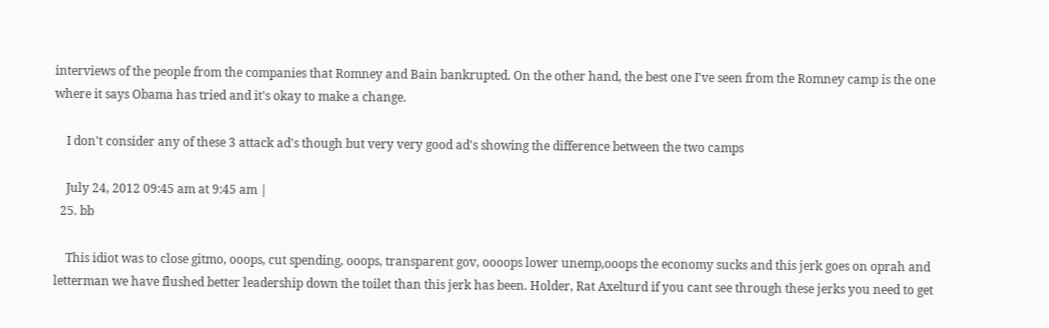interviews of the people from the companies that Romney and Bain bankrupted. On the other hand, the best one I've seen from the Romney camp is the one where it says Obama has tried and it's okay to make a change.

    I don't consider any of these 3 attack ad's though but very very good ad's showing the difference between the two camps

    July 24, 2012 09:45 am at 9:45 am |
  25. bb

    This idiot was to close gitmo, ooops, cut spending, ooops, transparent gov, oooops lower unemp,ooops the economy sucks and this jerk goes on oprah and letterman we have flushed better leadership down the toilet than this jerk has been. Holder, Rat Axelturd if you cant see through these jerks you need to get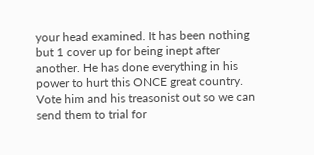your head examined. It has been nothing but 1 cover up for being inept after another. He has done everything in his power to hurt this ONCE great country. Vote him and his treasonist out so we can send them to trial for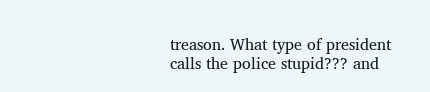treason. What type of president calls the police stupid??? and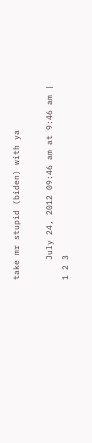take mr stupid (biden) with ya

    July 24, 2012 09:46 am at 9:46 am |
1 2 3